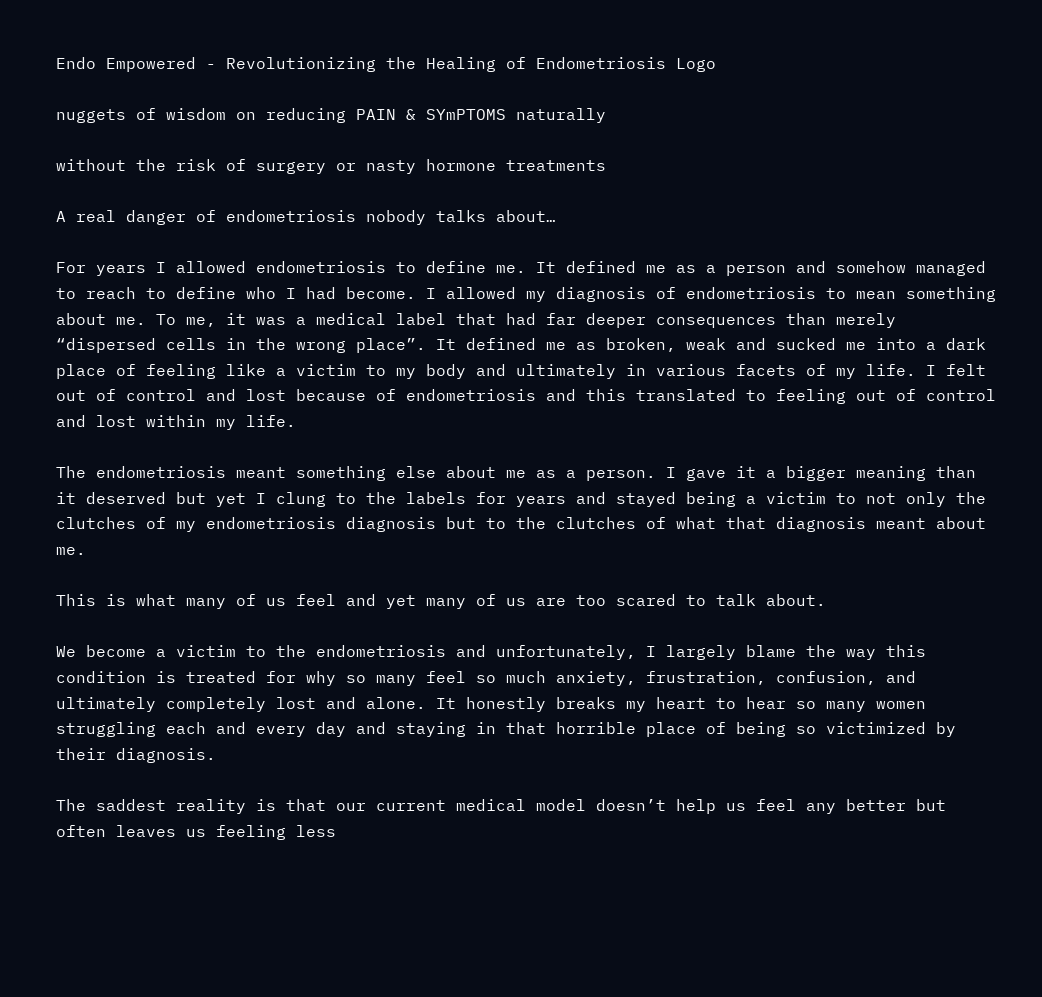Endo Empowered - Revolutionizing the Healing of Endometriosis Logo

nuggets of wisdom on reducing PAIN & SYmPTOMS naturally

without the risk of surgery or nasty hormone treatments

A real danger of endometriosis nobody talks about…

For years I allowed endometriosis to define me. It defined me as a person and somehow managed to reach to define who I had become. I allowed my diagnosis of endometriosis to mean something about me. To me, it was a medical label that had far deeper consequences than merely “dispersed cells in the wrong place”. It defined me as broken, weak and sucked me into a dark place of feeling like a victim to my body and ultimately in various facets of my life. I felt out of control and lost because of endometriosis and this translated to feeling out of control and lost within my life.

The endometriosis meant something else about me as a person. I gave it a bigger meaning than it deserved but yet I clung to the labels for years and stayed being a victim to not only the clutches of my endometriosis diagnosis but to the clutches of what that diagnosis meant about me.

This is what many of us feel and yet many of us are too scared to talk about.

We become a victim to the endometriosis and unfortunately, I largely blame the way this condition is treated for why so many feel so much anxiety, frustration, confusion, and ultimately completely lost and alone. It honestly breaks my heart to hear so many women struggling each and every day and staying in that horrible place of being so victimized by their diagnosis.

The saddest reality is that our current medical model doesn’t help us feel any better but often leaves us feeling less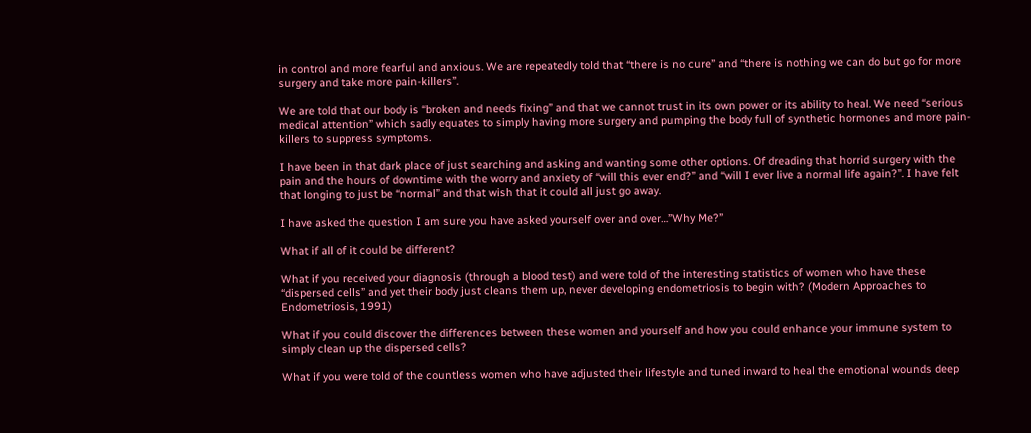in control and more fearful and anxious. We are repeatedly told that “there is no cure” and “there is nothing we can do but go for more surgery and take more pain-killers”.

We are told that our body is “broken and needs fixing” and that we cannot trust in its own power or its ability to heal. We need “serious medical attention” which sadly equates to simply having more surgery and pumping the body full of synthetic hormones and more pain-killers to suppress symptoms.

I have been in that dark place of just searching and asking and wanting some other options. Of dreading that horrid surgery with the pain and the hours of downtime with the worry and anxiety of “will this ever end?” and “will I ever live a normal life again?”. I have felt that longing to just be “normal” and that wish that it could all just go away.

I have asked the question I am sure you have asked yourself over and over…”Why Me?”

What if all of it could be different?

What if you received your diagnosis (through a blood test) and were told of the interesting statistics of women who have these “dispersed cells” and yet their body just cleans them up, never developing endometriosis to begin with? (Modern Approaches to Endometriosis, 1991)

What if you could discover the differences between these women and yourself and how you could enhance your immune system to simply clean up the dispersed cells?

What if you were told of the countless women who have adjusted their lifestyle and tuned inward to heal the emotional wounds deep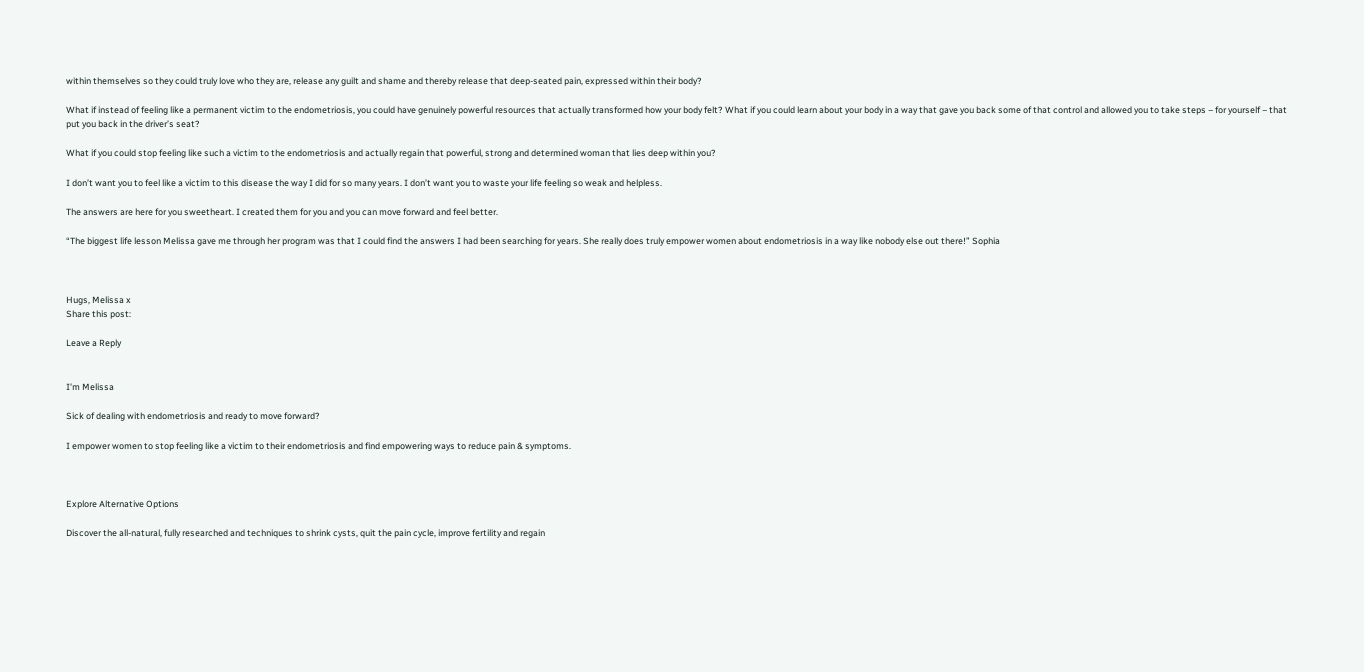within themselves so they could truly love who they are, release any guilt and shame and thereby release that deep-seated pain, expressed within their body?

What if instead of feeling like a permanent victim to the endometriosis, you could have genuinely powerful resources that actually transformed how your body felt? What if you could learn about your body in a way that gave you back some of that control and allowed you to take steps – for yourself – that put you back in the driver’s seat?

What if you could stop feeling like such a victim to the endometriosis and actually regain that powerful, strong and determined woman that lies deep within you?

I don’t want you to feel like a victim to this disease the way I did for so many years. I don’t want you to waste your life feeling so weak and helpless.

The answers are here for you sweetheart. I created them for you and you can move forward and feel better.

“The biggest life lesson Melissa gave me through her program was that I could find the answers I had been searching for years. She really does truly empower women about endometriosis in a way like nobody else out there!” Sophia



Hugs, Melissa x
Share this post:

Leave a Reply


I'm Melissa

Sick of dealing with endometriosis and ready to move forward?

I empower women to stop feeling like a victim to their endometriosis and find empowering ways to reduce pain & symptoms.



Explore Alternative Options

Discover the all-natural, fully researched and techniques to shrink cysts, quit the pain cycle, improve fertility and regain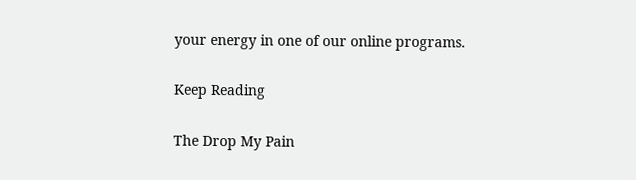your energy in one of our online programs.

Keep Reading

The Drop My Pain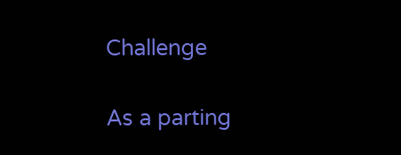Challenge

As a parting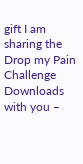gift I am sharing the Drop my Pain Challenge Downloads with you –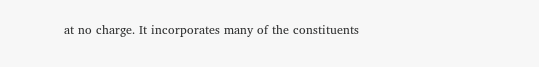at no charge. It incorporates many of the constituents